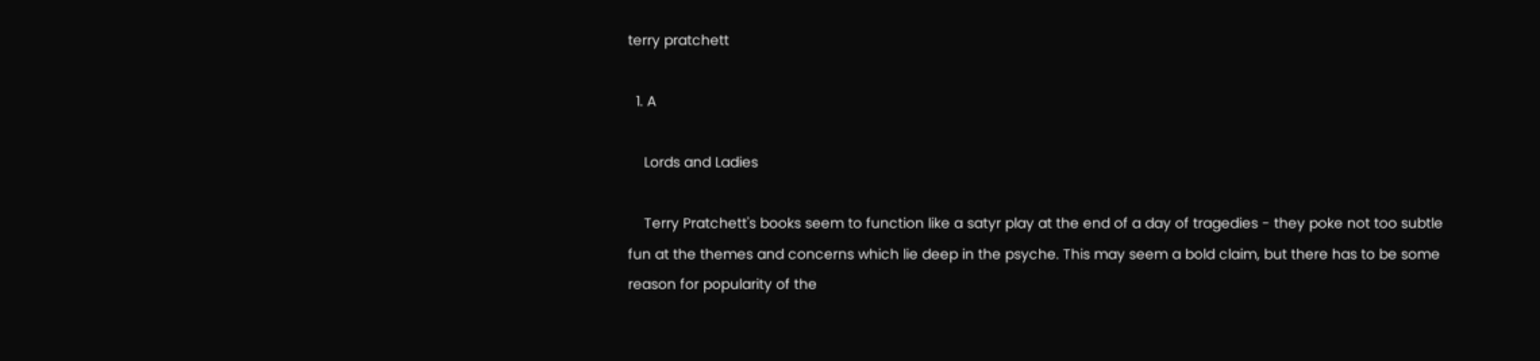terry pratchett

  1. A

    Lords and Ladies

    Terry Pratchett's books seem to function like a satyr play at the end of a day of tragedies - they poke not too subtle fun at the themes and concerns which lie deep in the psyche. This may seem a bold claim, but there has to be some reason for popularity of the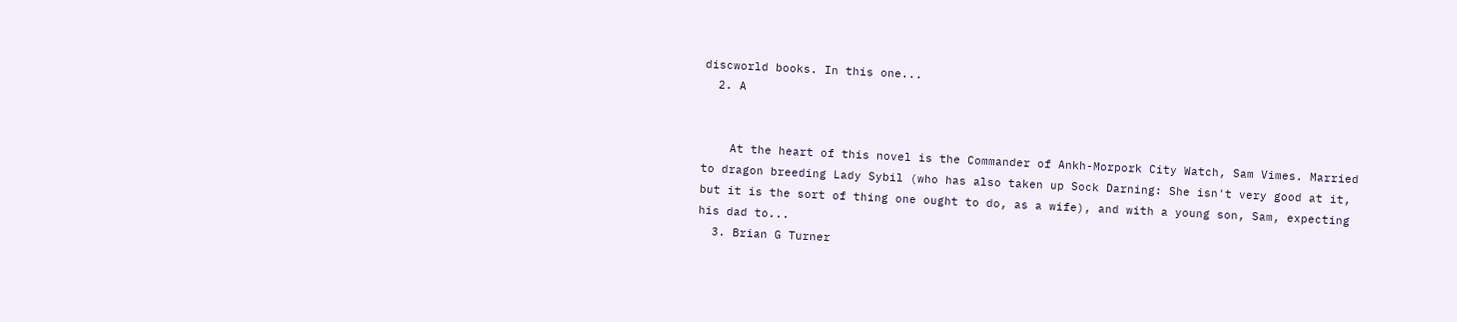discworld books. In this one...
  2. A


    At the heart of this novel is the Commander of Ankh-Morpork City Watch, Sam Vimes. Married to dragon breeding Lady Sybil (who has also taken up Sock Darning: She isn't very good at it, but it is the sort of thing one ought to do, as a wife), and with a young son, Sam, expecting his dad to...
  3. Brian G Turner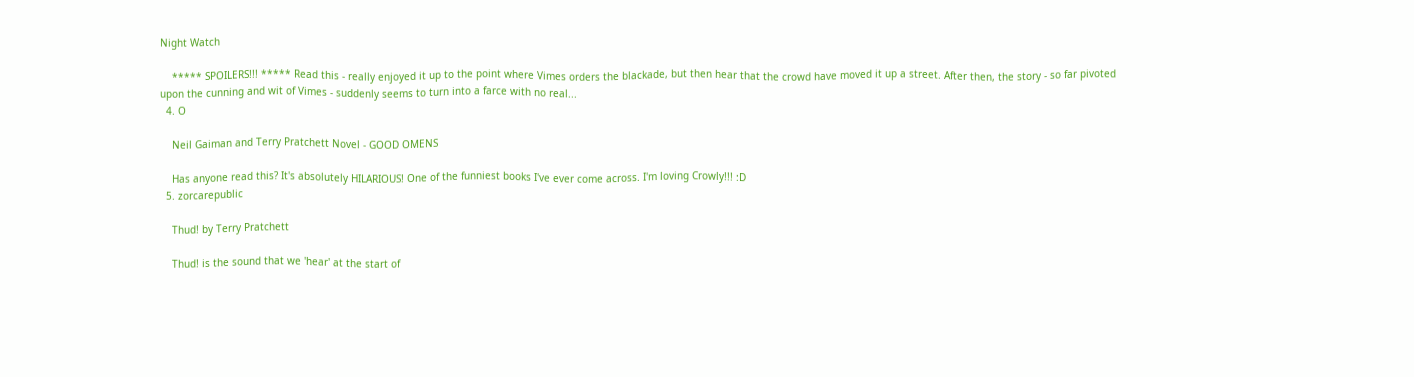Night Watch

    ***** SPOILERS!!! ***** Read this - really enjoyed it up to the point where Vimes orders the blackade, but then hear that the crowd have moved it up a street. After then, the story - so far pivoted upon the cunning and wit of Vimes - suddenly seems to turn into a farce with no real...
  4. O

    Neil Gaiman and Terry Pratchett Novel - GOOD OMENS

    Has anyone read this? It's absolutely HILARIOUS! One of the funniest books I've ever come across. I'm loving Crowly!!! :D
  5. zorcarepublic

    Thud! by Terry Pratchett

    Thud! is the sound that we 'hear' at the start of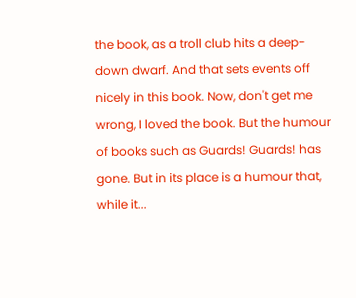the book, as a troll club hits a deep-down dwarf. And that sets events off nicely in this book. Now, don't get me wrong, I loved the book. But the humour of books such as Guards! Guards! has gone. But in its place is a humour that, while it...